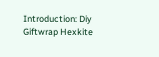Introduction: Diy Giftwrap Hexkite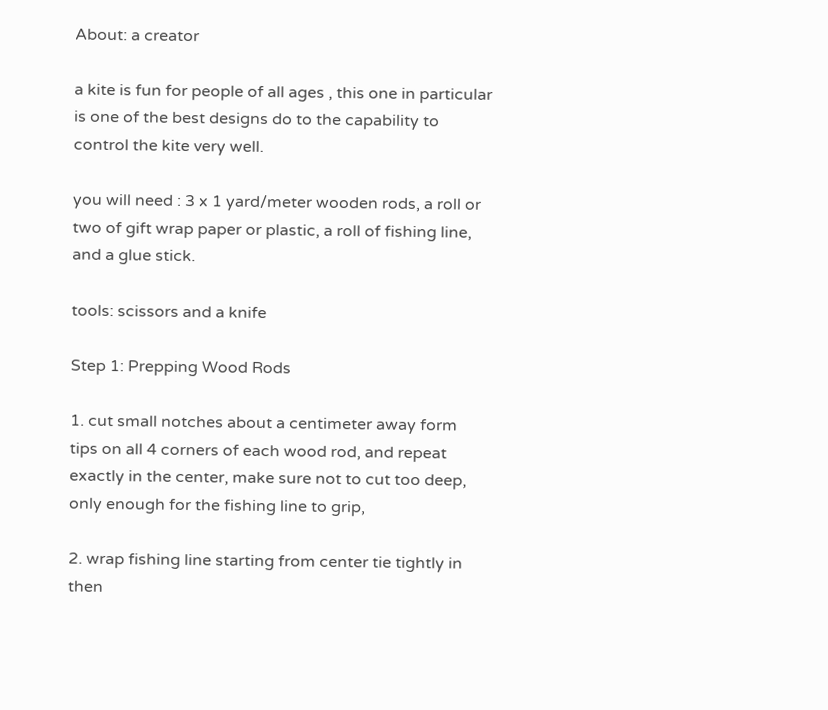About: a creator

a kite is fun for people of all ages , this one in particular is one of the best designs do to the capability to control the kite very well.

you will need : 3 x 1 yard/meter wooden rods, a roll or two of gift wrap paper or plastic, a roll of fishing line, and a glue stick.

tools: scissors and a knife

Step 1: Prepping Wood Rods

1. cut small notches about a centimeter away form tips on all 4 corners of each wood rod, and repeat exactly in the center, make sure not to cut too deep, only enough for the fishing line to grip,

2. wrap fishing line starting from center tie tightly in then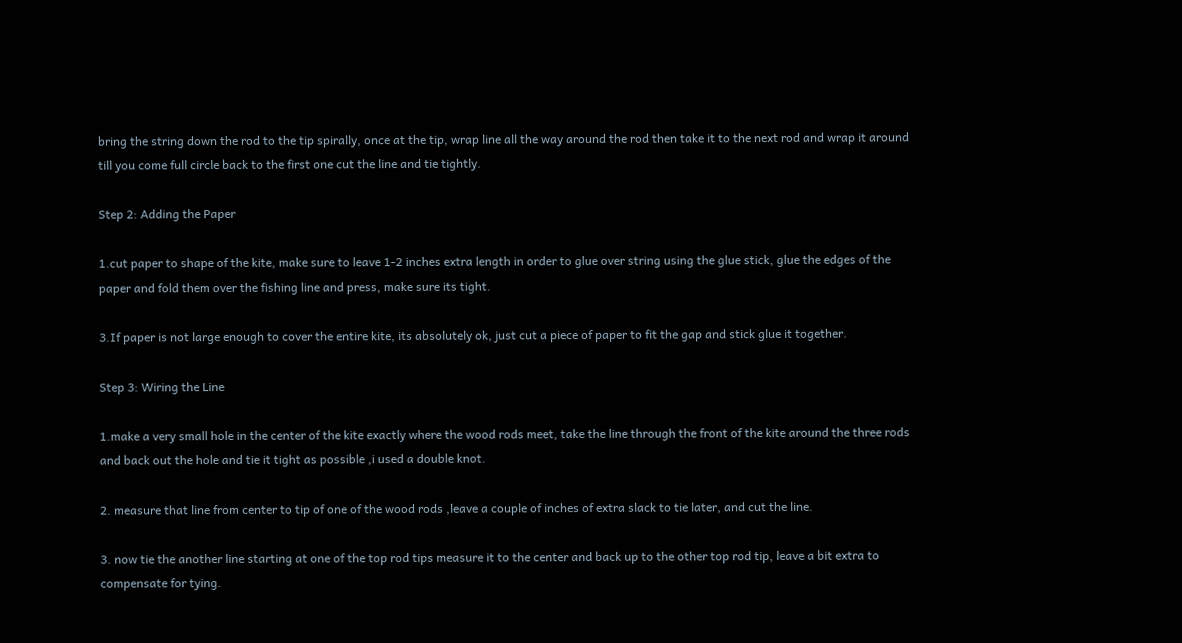bring the string down the rod to the tip spirally, once at the tip, wrap line all the way around the rod then take it to the next rod and wrap it around till you come full circle back to the first one cut the line and tie tightly.

Step 2: Adding the Paper

1.cut paper to shape of the kite, make sure to leave 1-2 inches extra length in order to glue over string using the glue stick, glue the edges of the paper and fold them over the fishing line and press, make sure its tight.

3.If paper is not large enough to cover the entire kite, its absolutely ok, just cut a piece of paper to fit the gap and stick glue it together.

Step 3: Wiring the Line

1.make a very small hole in the center of the kite exactly where the wood rods meet, take the line through the front of the kite around the three rods and back out the hole and tie it tight as possible ,i used a double knot.

2. measure that line from center to tip of one of the wood rods ,leave a couple of inches of extra slack to tie later, and cut the line.

3. now tie the another line starting at one of the top rod tips measure it to the center and back up to the other top rod tip, leave a bit extra to compensate for tying.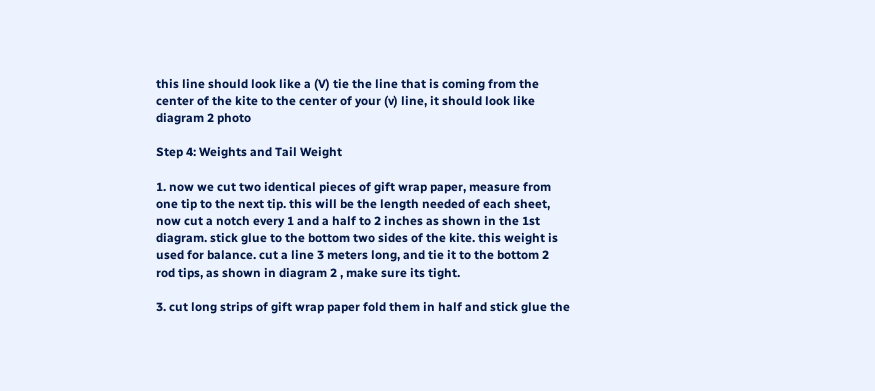this line should look like a (V) tie the line that is coming from the center of the kite to the center of your (v) line, it should look like diagram 2 photo

Step 4: Weights and Tail Weight

1. now we cut two identical pieces of gift wrap paper, measure from one tip to the next tip. this will be the length needed of each sheet, now cut a notch every 1 and a half to 2 inches as shown in the 1st diagram. stick glue to the bottom two sides of the kite. this weight is used for balance. cut a line 3 meters long, and tie it to the bottom 2 rod tips, as shown in diagram 2 , make sure its tight.

3. cut long strips of gift wrap paper fold them in half and stick glue the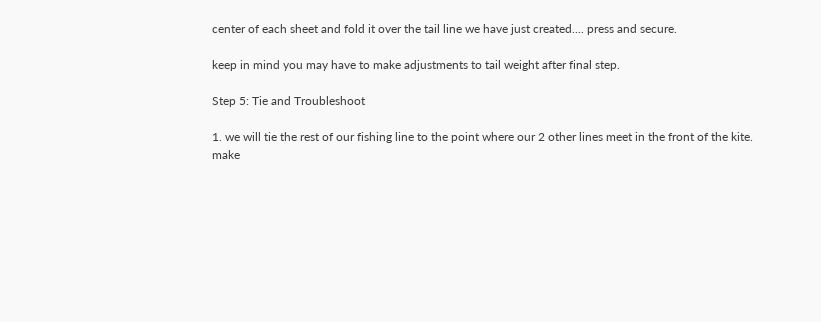center of each sheet and fold it over the tail line we have just created.... press and secure.

keep in mind you may have to make adjustments to tail weight after final step.

Step 5: Tie and Troubleshoot

1. we will tie the rest of our fishing line to the point where our 2 other lines meet in the front of the kite. make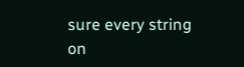sure every string on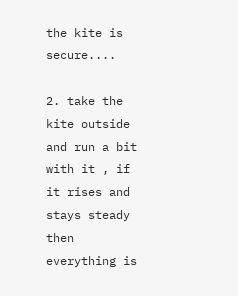the kite is secure....

2. take the kite outside and run a bit with it , if it rises and stays steady then everything is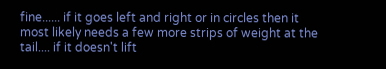fine...... if it goes left and right or in circles then it most likely needs a few more strips of weight at the tail.... if it doesn't lift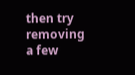then try removing a few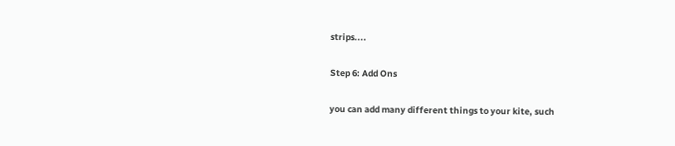strips....

Step 6: Add Ons

you can add many different things to your kite, such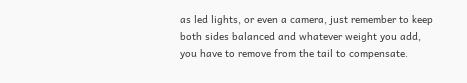as led lights, or even a camera, just remember to keep both sides balanced and whatever weight you add, you have to remove from the tail to compensate.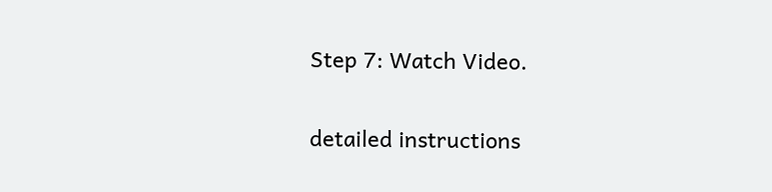Step 7: Watch Video.

detailed instructions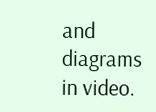and diagrams in video.